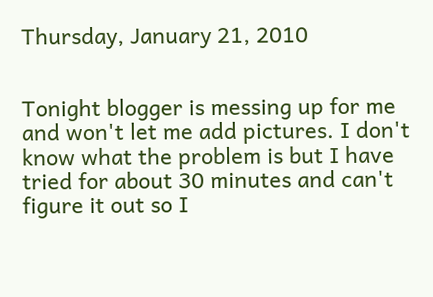Thursday, January 21, 2010


Tonight blogger is messing up for me and won't let me add pictures. I don't know what the problem is but I have tried for about 30 minutes and can't figure it out so I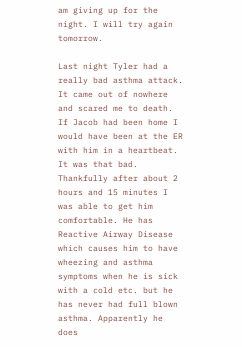am giving up for the night. I will try again tomorrow.

Last night Tyler had a really bad asthma attack. It came out of nowhere and scared me to death. If Jacob had been home I would have been at the ER with him in a heartbeat. It was that bad. Thankfully after about 2 hours and 15 minutes I was able to get him comfortable. He has Reactive Airway Disease which causes him to have wheezing and asthma symptoms when he is sick with a cold etc. but he has never had full blown asthma. Apparently he does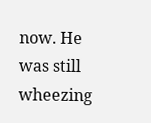now. He was still wheezing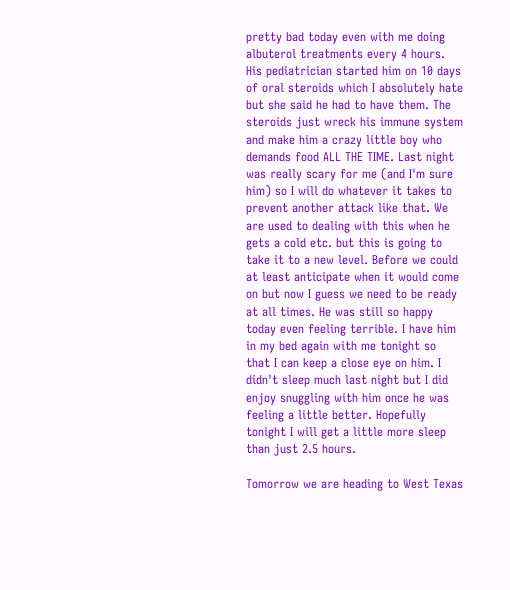pretty bad today even with me doing albuterol treatments every 4 hours. His pediatrician started him on 10 days of oral steroids which I absolutely hate but she said he had to have them. The steroids just wreck his immune system and make him a crazy little boy who demands food ALL THE TIME. Last night was really scary for me (and I'm sure him) so I will do whatever it takes to prevent another attack like that. We are used to dealing with this when he gets a cold etc. but this is going to take it to a new level. Before we could at least anticipate when it would come on but now I guess we need to be ready at all times. He was still so happy today even feeling terrible. I have him in my bed again with me tonight so that I can keep a close eye on him. I didn't sleep much last night but I did enjoy snuggling with him once he was feeling a little better. Hopefully tonight I will get a little more sleep than just 2.5 hours.

Tomorrow we are heading to West Texas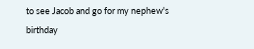to see Jacob and go for my nephew's birthday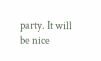party. It will be nice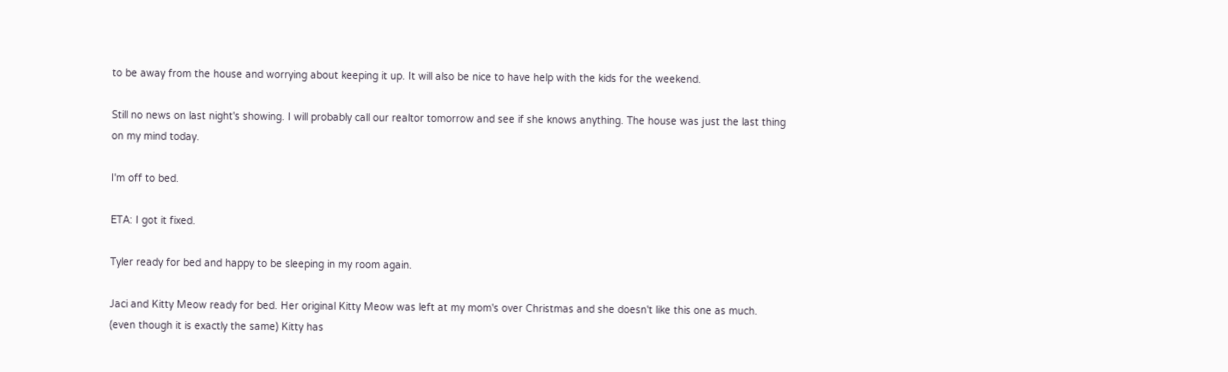to be away from the house and worrying about keeping it up. It will also be nice to have help with the kids for the weekend.

Still no news on last night's showing. I will probably call our realtor tomorrow and see if she knows anything. The house was just the last thing on my mind today.

I'm off to bed.

ETA: I got it fixed.

Tyler ready for bed and happy to be sleeping in my room again.

Jaci and Kitty Meow ready for bed. Her original Kitty Meow was left at my mom's over Christmas and she doesn't like this one as much. (even though it is exactly the same) Kitty has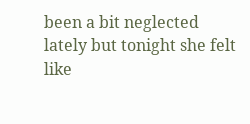been a bit neglected lately but tonight she felt like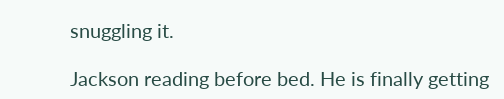snuggling it.

Jackson reading before bed. He is finally getting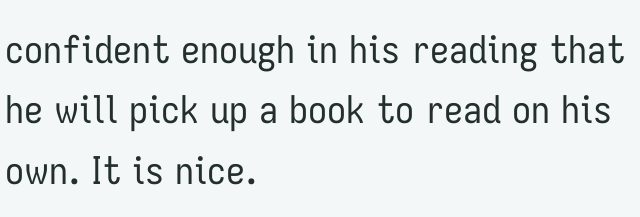confident enough in his reading that he will pick up a book to read on his own. It is nice.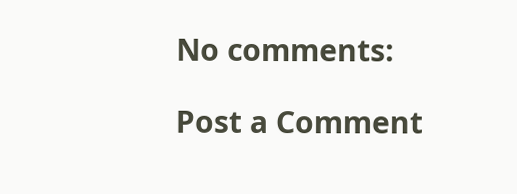No comments:

Post a Comment